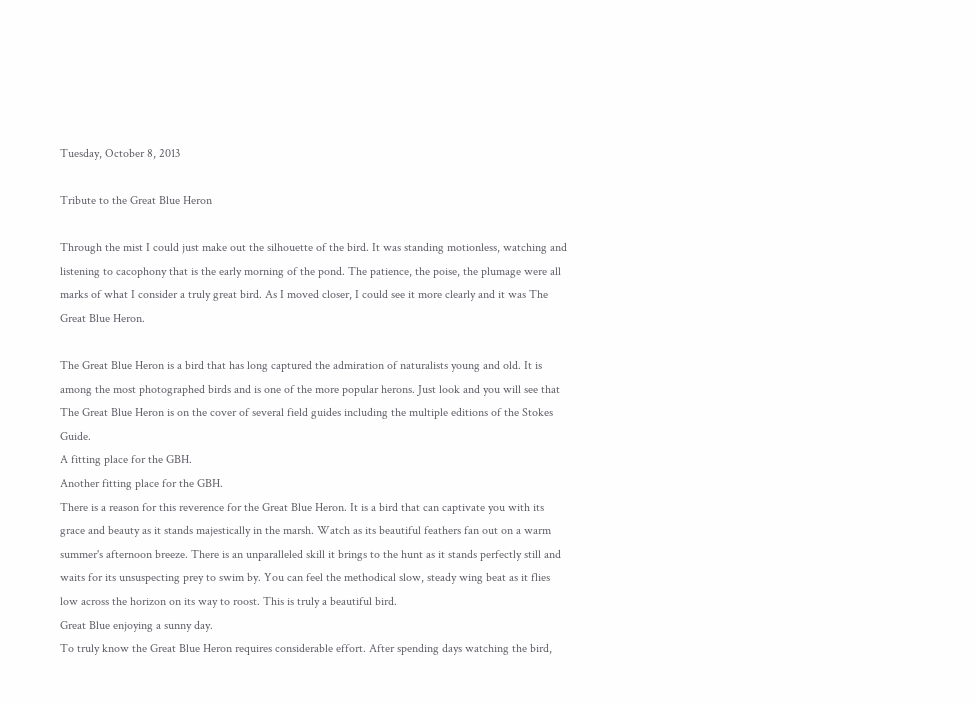Tuesday, October 8, 2013

Tribute to the Great Blue Heron

Through the mist I could just make out the silhouette of the bird. It was standing motionless, watching and listening to cacophony that is the early morning of the pond. The patience, the poise, the plumage were all marks of what I consider a truly great bird. As I moved closer, I could see it more clearly and it was The Great Blue Heron.

The Great Blue Heron is a bird that has long captured the admiration of naturalists young and old. It is among the most photographed birds and is one of the more popular herons. Just look and you will see that The Great Blue Heron is on the cover of several field guides including the multiple editions of the Stokes Guide.
A fitting place for the GBH.
Another fitting place for the GBH.
There is a reason for this reverence for the Great Blue Heron. It is a bird that can captivate you with its grace and beauty as it stands majestically in the marsh. Watch as its beautiful feathers fan out on a warm summer's afternoon breeze. There is an unparalleled skill it brings to the hunt as it stands perfectly still and waits for its unsuspecting prey to swim by. You can feel the methodical slow, steady wing beat as it flies low across the horizon on its way to roost. This is truly a beautiful bird.
Great Blue enjoying a sunny day.
To truly know the Great Blue Heron requires considerable effort. After spending days watching the bird,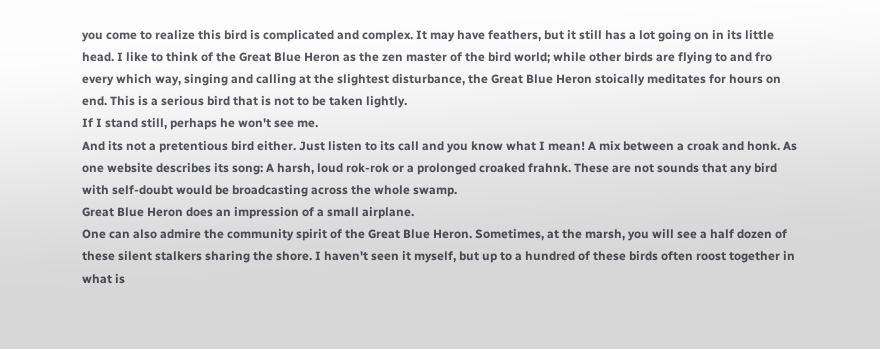you come to realize this bird is complicated and complex. It may have feathers, but it still has a lot going on in its little head. I like to think of the Great Blue Heron as the zen master of the bird world; while other birds are flying to and fro every which way, singing and calling at the slightest disturbance, the Great Blue Heron stoically meditates for hours on end. This is a serious bird that is not to be taken lightly.
If I stand still, perhaps he won't see me.
And its not a pretentious bird either. Just listen to its call and you know what I mean! A mix between a croak and honk. As one website describes its song: A harsh, loud rok-rok or a prolonged croaked frahnk. These are not sounds that any bird with self-doubt would be broadcasting across the whole swamp.
Great Blue Heron does an impression of a small airplane.
One can also admire the community spirit of the Great Blue Heron. Sometimes, at the marsh, you will see a half dozen of these silent stalkers sharing the shore. I haven't seen it myself, but up to a hundred of these birds often roost together in what is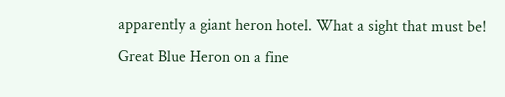apparently a giant heron hotel. What a sight that must be!
Great Blue Heron on a fine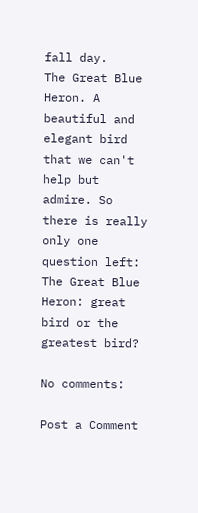fall day.
The Great Blue Heron. A beautiful and elegant bird that we can't help but admire. So there is really only one question left: The Great Blue Heron: great bird or the greatest bird?

No comments:

Post a Comment